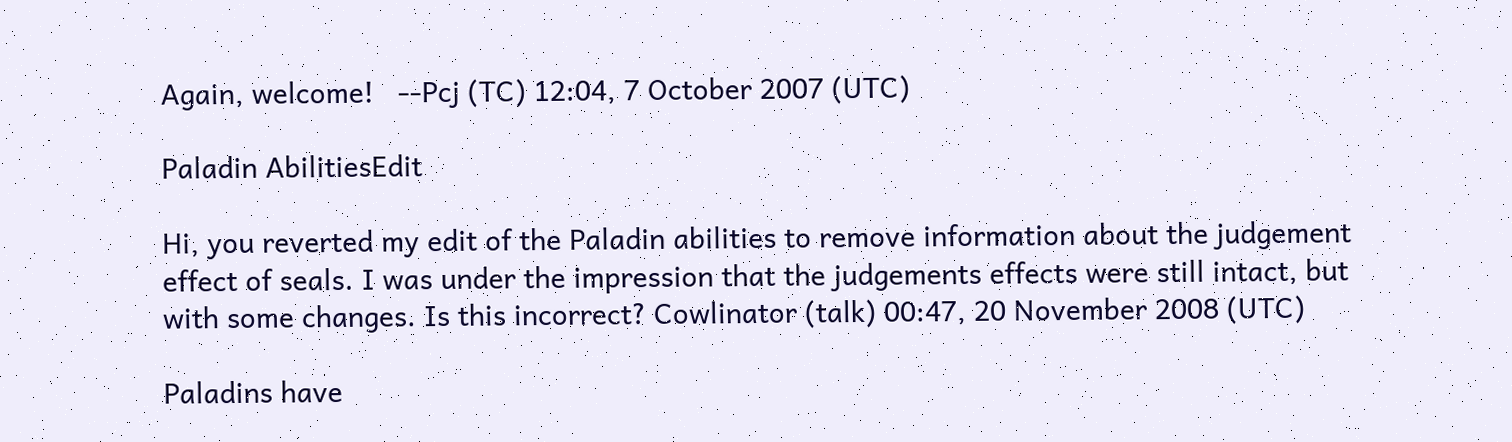Again, welcome!   --Pcj (TC) 12:04, 7 October 2007 (UTC)

Paladin AbilitiesEdit

Hi, you reverted my edit of the Paladin abilities to remove information about the judgement effect of seals. I was under the impression that the judgements effects were still intact, but with some changes. Is this incorrect? Cowlinator (talk) 00:47, 20 November 2008 (UTC)

Paladins have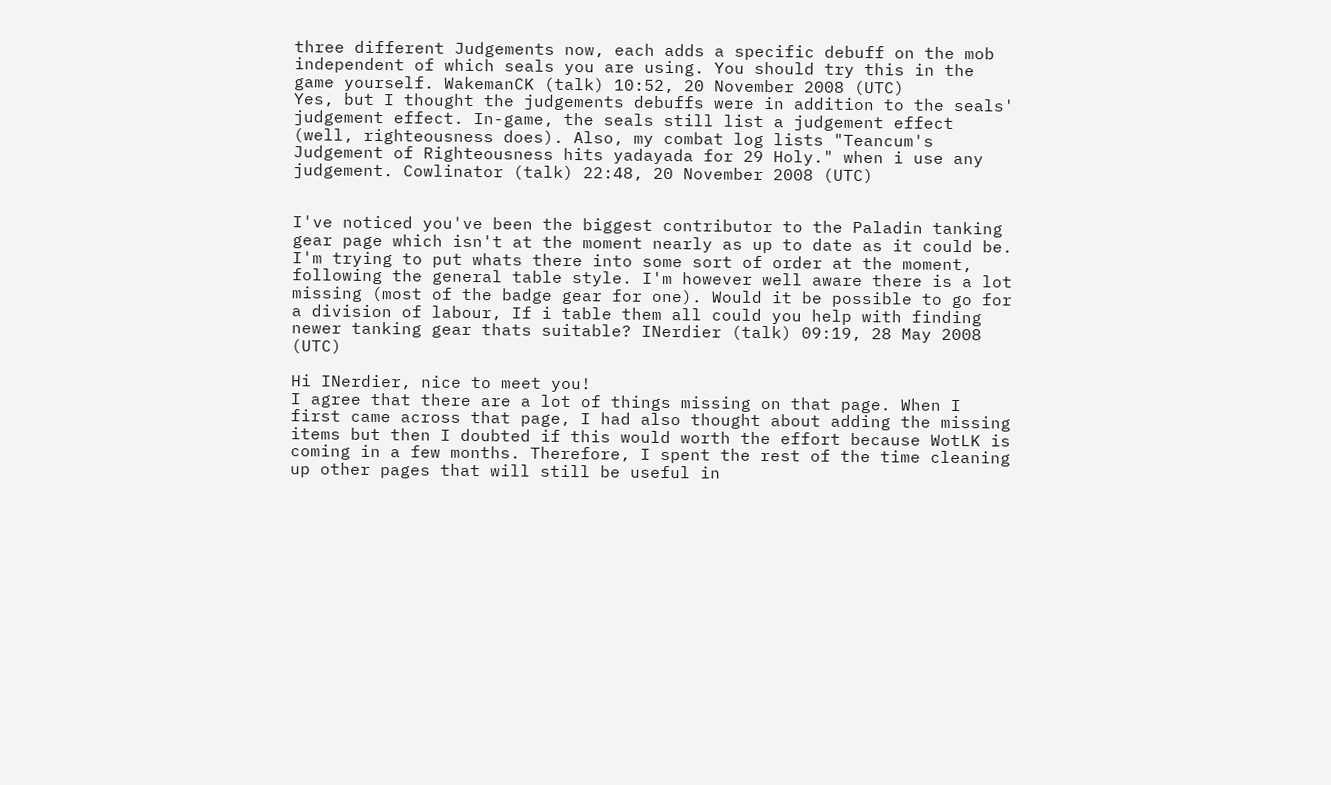three different Judgements now, each adds a specific debuff on the mob independent of which seals you are using. You should try this in the game yourself. WakemanCK (talk) 10:52, 20 November 2008 (UTC)
Yes, but I thought the judgements debuffs were in addition to the seals' judgement effect. In-game, the seals still list a judgement effect (well, righteousness does). Also, my combat log lists "Teancum's Judgement of Righteousness hits yadayada for 29 Holy." when i use any judgement. Cowlinator (talk) 22:48, 20 November 2008 (UTC)


I've noticed you've been the biggest contributor to the Paladin tanking gear page which isn't at the moment nearly as up to date as it could be. I'm trying to put whats there into some sort of order at the moment, following the general table style. I'm however well aware there is a lot missing (most of the badge gear for one). Would it be possible to go for a division of labour, If i table them all could you help with finding newer tanking gear thats suitable? INerdier (talk) 09:19, 28 May 2008 (UTC)

Hi INerdier, nice to meet you!
I agree that there are a lot of things missing on that page. When I first came across that page, I had also thought about adding the missing items but then I doubted if this would worth the effort because WotLK is coming in a few months. Therefore, I spent the rest of the time cleaning up other pages that will still be useful in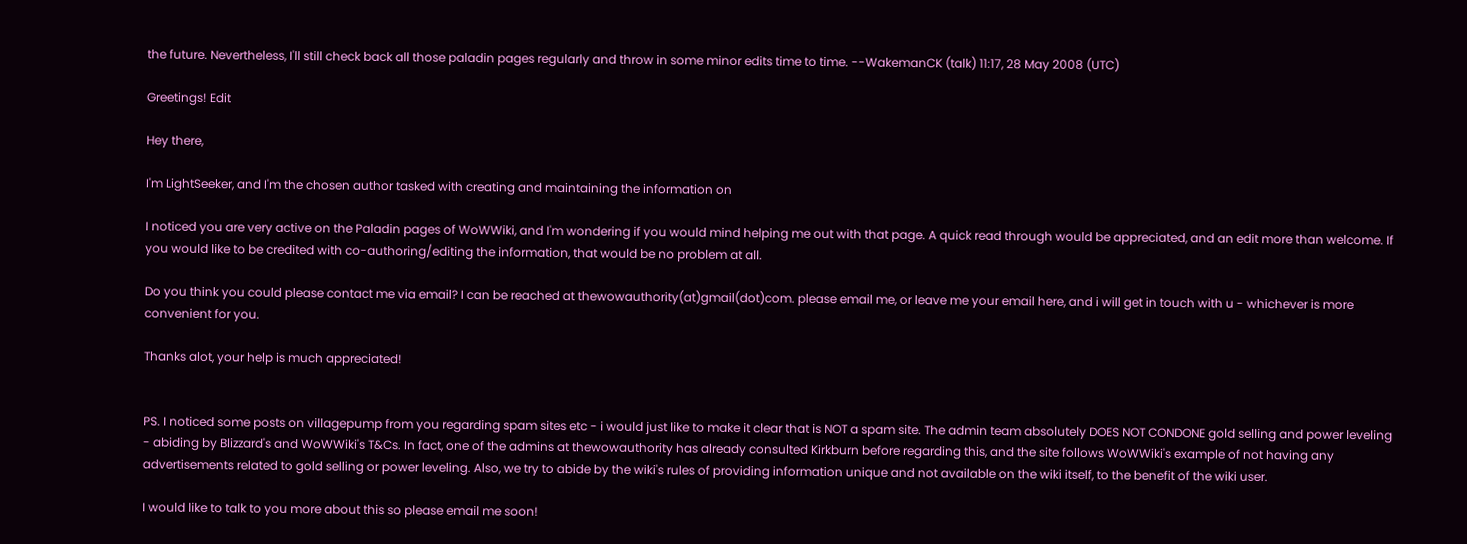the future. Nevertheless, I'll still check back all those paladin pages regularly and throw in some minor edits time to time. --WakemanCK (talk) 11:17, 28 May 2008 (UTC)

Greetings! Edit

Hey there,

I'm LightSeeker, and I'm the chosen author tasked with creating and maintaining the information on

I noticed you are very active on the Paladin pages of WoWWiki, and I'm wondering if you would mind helping me out with that page. A quick read through would be appreciated, and an edit more than welcome. If you would like to be credited with co-authoring/editing the information, that would be no problem at all.

Do you think you could please contact me via email? I can be reached at thewowauthority(at)gmail(dot)com. please email me, or leave me your email here, and i will get in touch with u - whichever is more convenient for you.

Thanks alot, your help is much appreciated!


PS. I noticed some posts on villagepump from you regarding spam sites etc - i would just like to make it clear that is NOT a spam site. The admin team absolutely DOES NOT CONDONE gold selling and power leveling - abiding by Blizzard's and WoWWiki's T&Cs. In fact, one of the admins at thewowauthority has already consulted Kirkburn before regarding this, and the site follows WoWWiki's example of not having any advertisements related to gold selling or power leveling. Also, we try to abide by the wiki's rules of providing information unique and not available on the wiki itself, to the benefit of the wiki user.

I would like to talk to you more about this so please email me soon!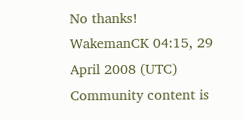No thanks! WakemanCK 04:15, 29 April 2008 (UTC)
Community content is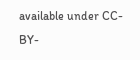available under CC-BY-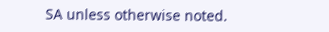SA unless otherwise noted.